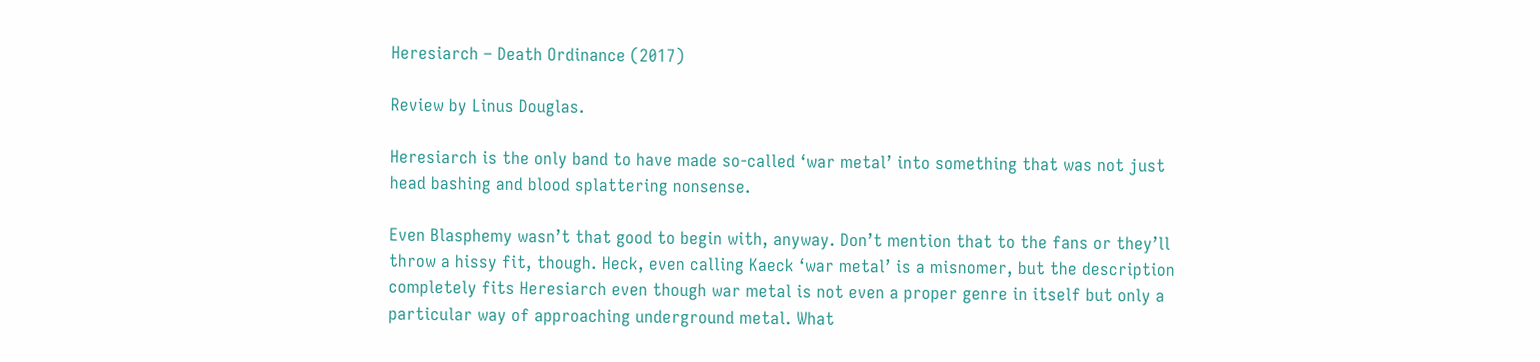Heresiarch – Death Ordinance (2017)

Review by Linus Douglas.

Heresiarch is the only band to have made so-called ‘war metal’ into something that was not just head bashing and blood splattering nonsense.

Even Blasphemy wasn’t that good to begin with, anyway. Don’t mention that to the fans or they’ll throw a hissy fit, though. Heck, even calling Kaeck ‘war metal’ is a misnomer, but the description completely fits Heresiarch even though war metal is not even a proper genre in itself but only a particular way of approaching underground metal. What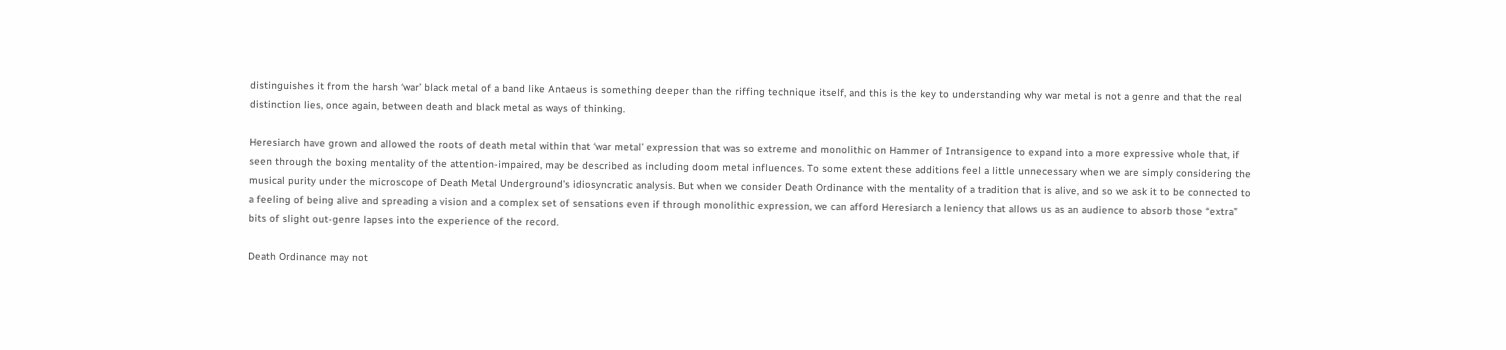distinguishes it from the harsh ‘war’ black metal of a band like Antaeus is something deeper than the riffing technique itself, and this is the key to understanding why war metal is not a genre and that the real distinction lies, once again, between death and black metal as ways of thinking.

Heresiarch have grown and allowed the roots of death metal within that ‘war metal’ expression that was so extreme and monolithic on Hammer of Intransigence to expand into a more expressive whole that, if seen through the boxing mentality of the attention-impaired, may be described as including doom metal influences. To some extent these additions feel a little unnecessary when we are simply considering the musical purity under the microscope of Death Metal Underground’s idiosyncratic analysis. But when we consider Death Ordinance with the mentality of a tradition that is alive, and so we ask it to be connected to a feeling of being alive and spreading a vision and a complex set of sensations even if through monolithic expression, we can afford Heresiarch a leniency that allows us as an audience to absorb those “extra” bits of slight out-genre lapses into the experience of the record.

Death Ordinance may not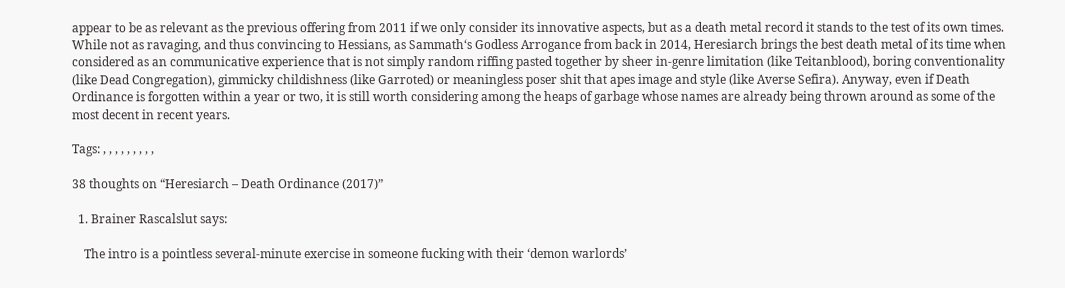appear to be as relevant as the previous offering from 2011 if we only consider its innovative aspects, but as a death metal record it stands to the test of its own times. While not as ravaging, and thus convincing to Hessians, as Sammath‘s Godless Arrogance from back in 2014, Heresiarch brings the best death metal of its time when considered as an communicative experience that is not simply random riffing pasted together by sheer in-genre limitation (like Teitanblood), boring conventionality (like Dead Congregation), gimmicky childishness (like Garroted) or meaningless poser shit that apes image and style (like Averse Sefira). Anyway, even if Death Ordinance is forgotten within a year or two, it is still worth considering among the heaps of garbage whose names are already being thrown around as some of the most decent in recent years.

Tags: , , , , , , , , ,

38 thoughts on “Heresiarch – Death Ordinance (2017)”

  1. Brainer Rascalslut says:

    The intro is a pointless several-minute exercise in someone fucking with their ‘demon warlords’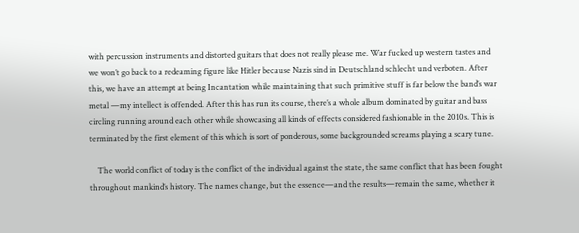with percussion instruments and distorted guitars that does not really please me. War fucked up western tastes and we won’t go back to a redeaming figure like Hitler because Nazis sind in Deutschland schlecht und verboten. After this, we have an attempt at being Incantation while maintaining that such primitive stuff is far below the band’s war metal —my intellect is offended. After this has run its course, there’s a whole album dominated by guitar and bass circling running around each other while showcasing all kinds of effects considered fashionable in the 2010s. This is terminated by the first element of this which is sort of ponderous, some backgrounded screams playing a scary tune.

    The world conflict of today is the conflict of the individual against the state, the same conflict that has been fought throughout mankind’s history. The names change, but the essence—and the results—remain the same, whether it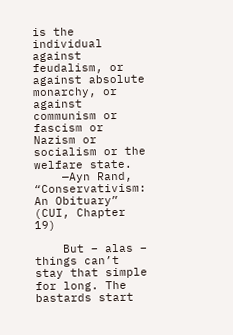is the individual against feudalism, or against absolute monarchy, or against communism or fascism or Nazism or socialism or the welfare state.
    —Ayn Rand, “Conservativism: An Obituary” (CUI, Chapter 19)

    But – alas – things can’t stay that simple for long. The bastards start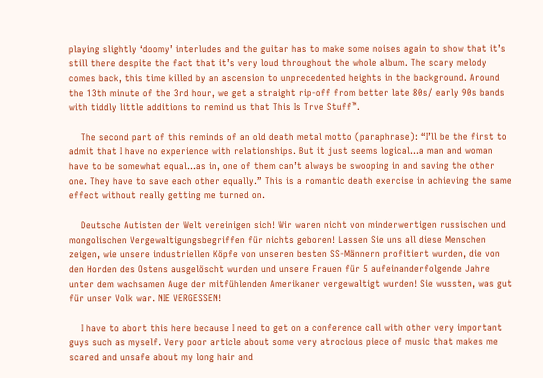playing slightly ‘doomy’ interludes and the guitar has to make some noises again to show that it’s still there despite the fact that it’s very loud throughout the whole album. The scary melody comes back, this time killed by an ascension to unprecedented heights in the background. Around the 13th minute of the 3rd hour, we get a straight rip-off from better late 80s/ early 90s bands with tiddly little additions to remind us that This Is Trve Stuff™.

    The second part of this reminds of an old death metal motto (paraphrase): “I’ll be the first to admit that I have no experience with relationships. But it just seems logical…a man and woman have to be somewhat equal…as in, one of them can’t always be swooping in and saving the other one. They have to save each other equally.” This is a romantic death exercise in achieving the same effect without really getting me turned on.

    Deutsche Autisten der Welt vereinigen sich! Wir waren nicht von minderwertigen russischen und mongolischen Vergewaltigungsbegriffen für nichts geboren! Lassen Sie uns all diese Menschen zeigen, wie unsere industriellen Köpfe von unseren besten SS-Männern profitiert wurden, die von den Horden des Ostens ausgelöscht wurden und unsere Frauen für 5 aufeinanderfolgende Jahre unter dem wachsamen Auge der mitfühlenden Amerikaner vergewaltigt wurden! Sie wussten, was gut für unser Volk war. NIE VERGESSEN!

    I have to abort this here because I need to get on a conference call with other very important guys such as myself. Very poor article about some very atrocious piece of music that makes me scared and unsafe about my long hair and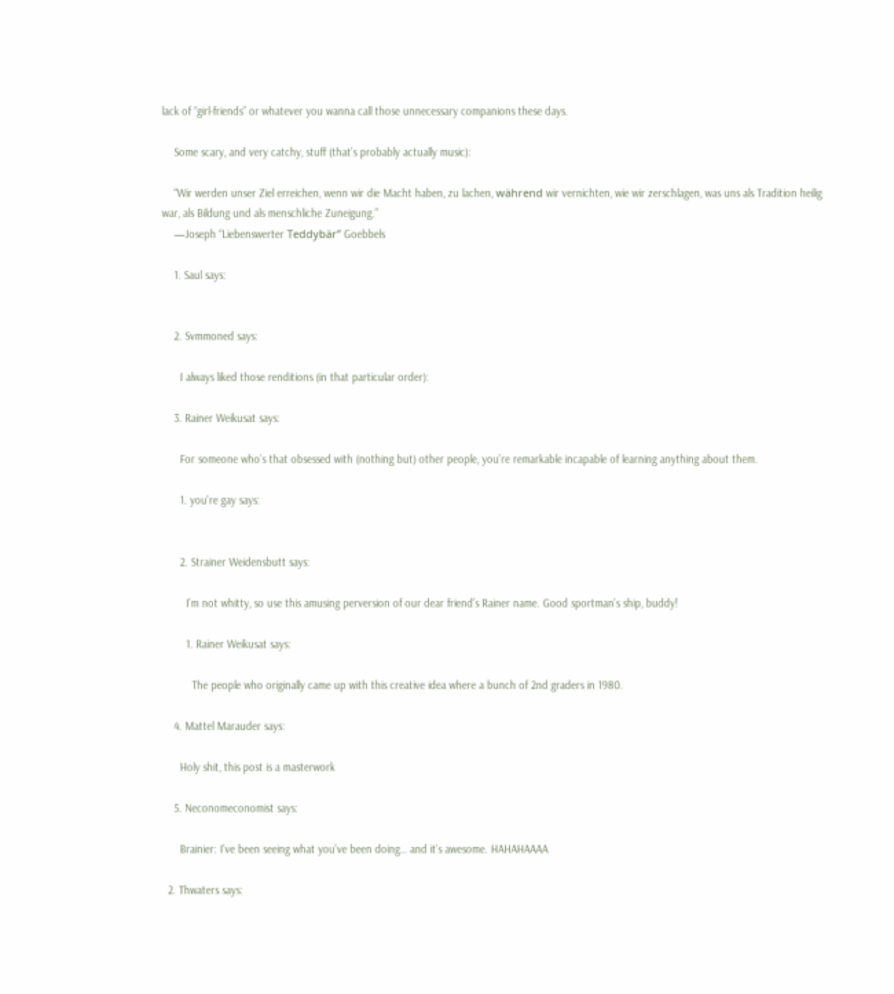lack of “girl-friends” or whatever you wanna call those unnecessary companions these days.

    Some scary, and very catchy, stuff (that’s probably actually music):

    “Wir werden unser Ziel erreichen, wenn wir die Macht haben, zu lachen, während wir vernichten, wie wir zerschlagen, was uns als Tradition heilig war, als Bildung und als menschliche Zuneigung.”
    —Joseph “Liebenswerter Teddybär” Goebbels

    1. Saul says:


    2. Svmmoned says:

      I always liked those renditions (in that particular order):

    3. Rainer Weikusat says:

      For someone who’s that obsessed with (nothing but) other people, you’re remarkable incapable of learning anything about them.

      1. you're gay says:


      2. Strainer Weidensbutt says:

        I’m not whitty, so use this amusing perversion of our dear friend’s Rainer name. Good sportman’s ship, buddy!

        1. Rainer Weikusat says:

          The people who originally came up with this creative idea where a bunch of 2nd graders in 1980.

    4. Mattel Marauder says:

      Holy shit, this post is a masterwork

    5. Neconomeconomist says:

      Brainier: I’ve been seeing what you’ve been doing… and it’s awesome. HAHAHAAAA

  2. Thwaters says: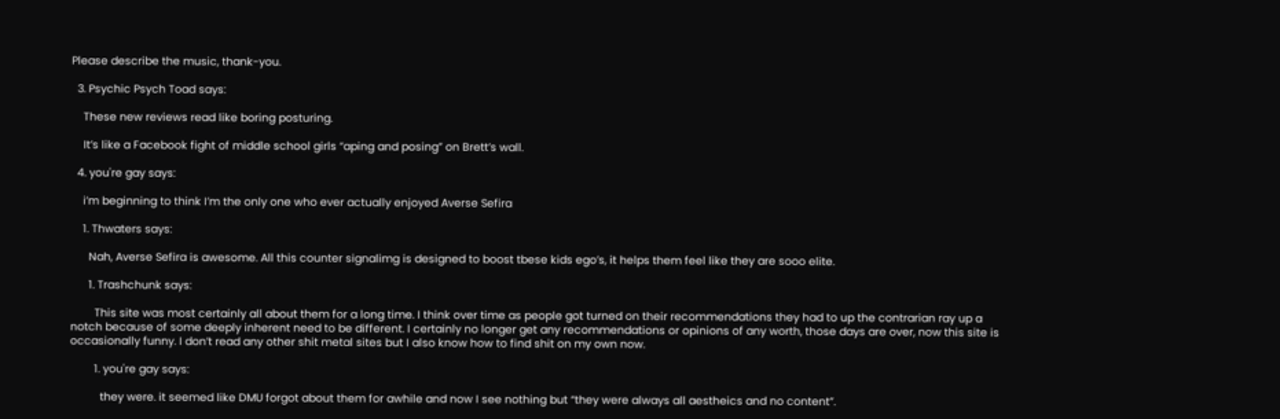Please describe the music, thank-you.

  3. Psychic Psych Toad says:

    These new reviews read like boring posturing.

    It’s like a Facebook fight of middle school girls “aping and posing” on Brett’s wall.

  4. you're gay says:

    i’m beginning to think I’m the only one who ever actually enjoyed Averse Sefira

    1. Thwaters says:

      Nah, Averse Sefira is awesome. All this counter signalimg is designed to boost tbese kids ego’s, it helps them feel like they are sooo elite.

      1. Trashchunk says:

        This site was most certainly all about them for a long time. I think over time as people got turned on their recommendations they had to up the contrarian ray up a notch because of some deeply inherent need to be different. I certainly no longer get any recommendations or opinions of any worth, those days are over, now this site is occasionally funny. I don’t read any other shit metal sites but I also know how to find shit on my own now.

        1. you're gay says:

          they were. it seemed like DMU forgot about them for awhile and now I see nothing but “they were always all aestheics and no content”.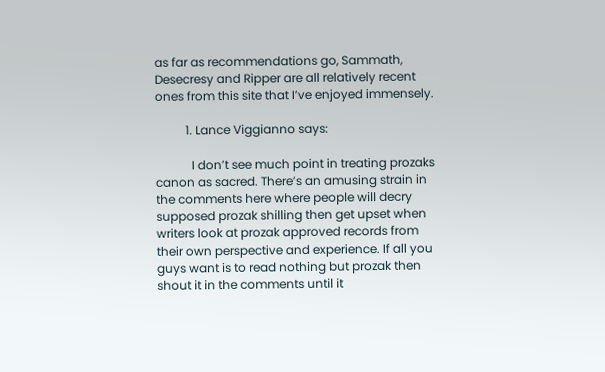as far as recommendations go, Sammath, Desecresy and Ripper are all relatively recent ones from this site that I’ve enjoyed immensely.

          1. Lance Viggianno says:

            I don’t see much point in treating prozaks canon as sacred. There’s an amusing strain in the comments here where people will decry supposed prozak shilling then get upset when writers look at prozak approved records from their own perspective and experience. If all you guys want is to read nothing but prozak then shout it in the comments until it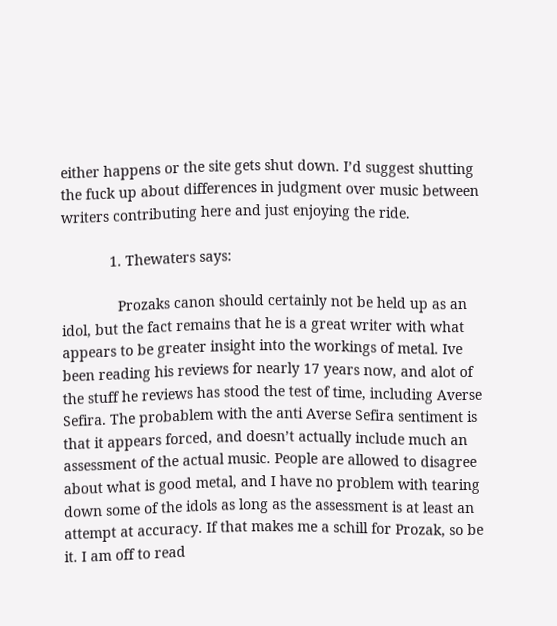either happens or the site gets shut down. I’d suggest shutting the fuck up about differences in judgment over music between writers contributing here and just enjoying the ride.

            1. Thewaters says:

              Prozaks canon should certainly not be held up as an idol, but the fact remains that he is a great writer with what appears to be greater insight into the workings of metal. Ive been reading his reviews for nearly 17 years now, and alot of the stuff he reviews has stood the test of time, including Averse Sefira. The probablem with the anti Averse Sefira sentiment is that it appears forced, and doesn’t actually include much an assessment of the actual music. People are allowed to disagree about what is good metal, and I have no problem with tearing down some of the idols as long as the assessment is at least an attempt at accuracy. If that makes me a schill for Prozak, so be it. I am off to read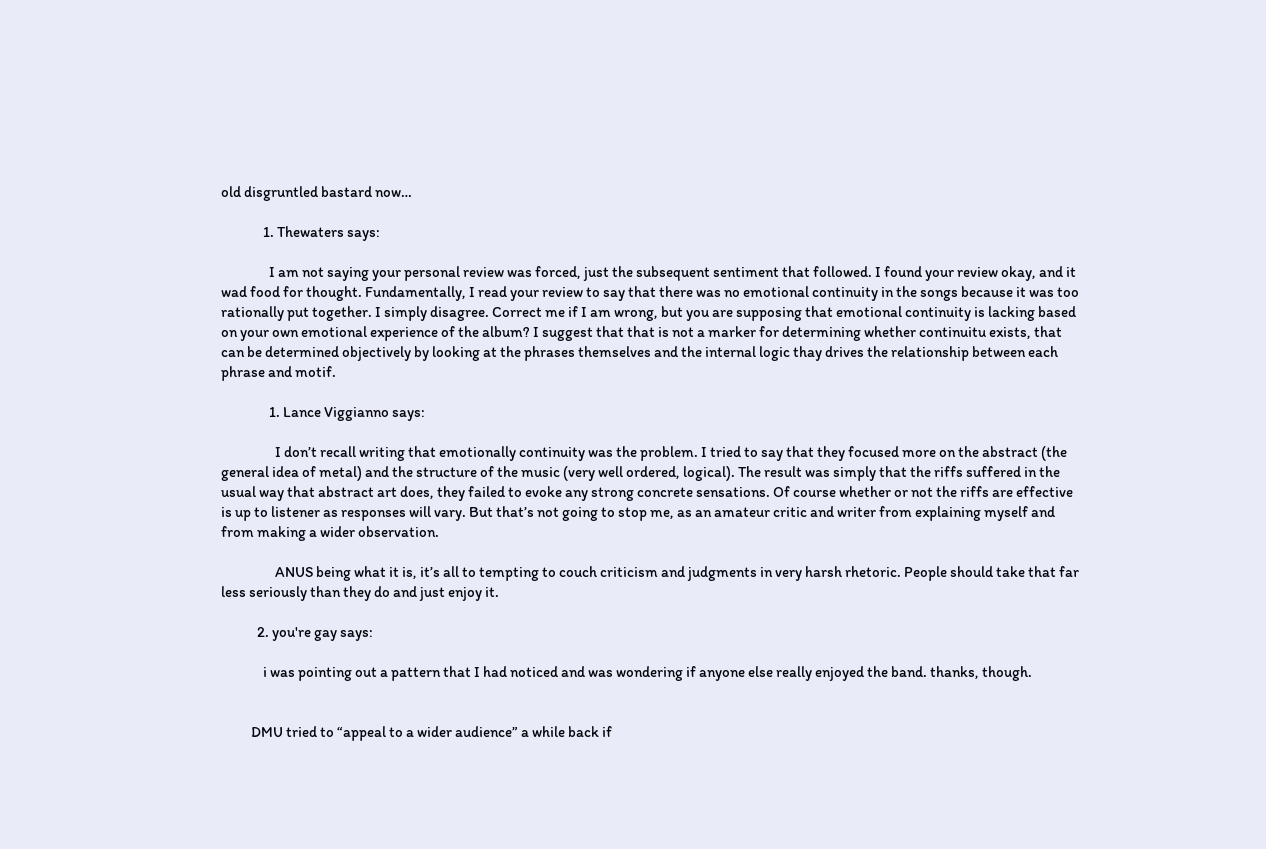old disgruntled bastard now…

              1. Thewaters says:

                I am not saying your personal review was forced, just the subsequent sentiment that followed. I found your review okay, and it wad food for thought. Fundamentally, I read your review to say that there was no emotional continuity in the songs because it was too rationally put together. I simply disagree. Correct me if I am wrong, but you are supposing that emotional continuity is lacking based on your own emotional experience of the album? I suggest that that is not a marker for determining whether continuitu exists, that can be determined objectively by looking at the phrases themselves and the internal logic thay drives the relationship between each phrase and motif.

                1. Lance Viggianno says:

                  I don’t recall writing that emotionally continuity was the problem. I tried to say that they focused more on the abstract (the general idea of metal) and the structure of the music (very well ordered, logical). The result was simply that the riffs suffered in the usual way that abstract art does, they failed to evoke any strong concrete sensations. Of course whether or not the riffs are effective is up to listener as responses will vary. But that’s not going to stop me, as an amateur critic and writer from explaining myself and from making a wider observation.

                  ANUS being what it is, it’s all to tempting to couch criticism and judgments in very harsh rhetoric. People should take that far less seriously than they do and just enjoy it.

            2. you're gay says:

              i was pointing out a pattern that I had noticed and was wondering if anyone else really enjoyed the band. thanks, though.


          DMU tried to “appeal to a wider audience” a while back if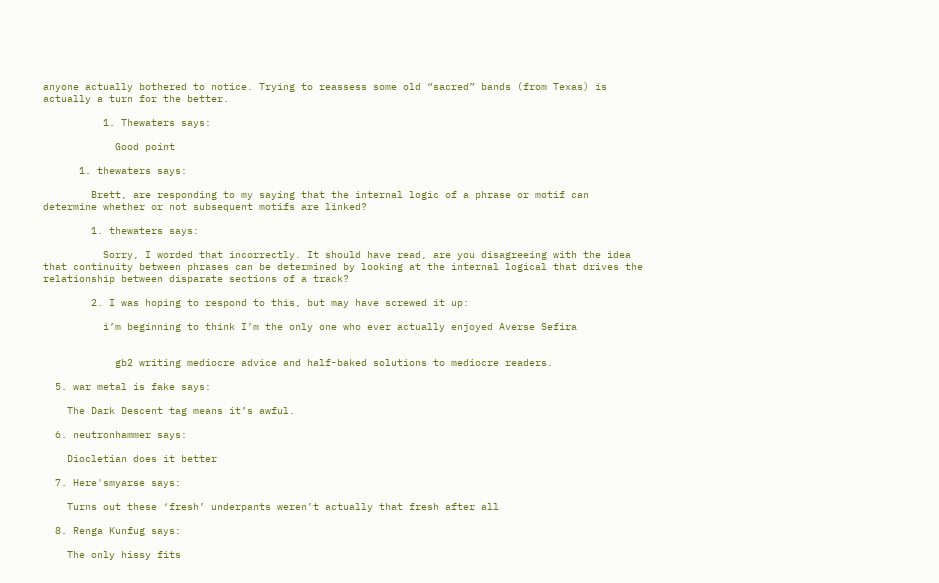anyone actually bothered to notice. Trying to reassess some old “sacred” bands (from Texas) is actually a turn for the better.

          1. Thewaters says:

            Good point

      1. thewaters says:

        Brett, are responding to my saying that the internal logic of a phrase or motif can determine whether or not subsequent motifs are linked?

        1. thewaters says:

          Sorry, I worded that incorrectly. It should have read, are you disagreeing with the idea that continuity between phrases can be determined by looking at the internal logical that drives the relationship between disparate sections of a track?

        2. I was hoping to respond to this, but may have screwed it up:

          i’m beginning to think I’m the only one who ever actually enjoyed Averse Sefira


            gb2 writing mediocre advice and half-baked solutions to mediocre readers.

  5. war metal is fake says:

    The Dark Descent tag means it’s awful.

  6. neutronhammer says:

    Diocletian does it better

  7. Here'smyarse says:

    Turns out these ‘fresh’ underpants weren’t actually that fresh after all

  8. Renga Kunfug says:

    The only hissy fits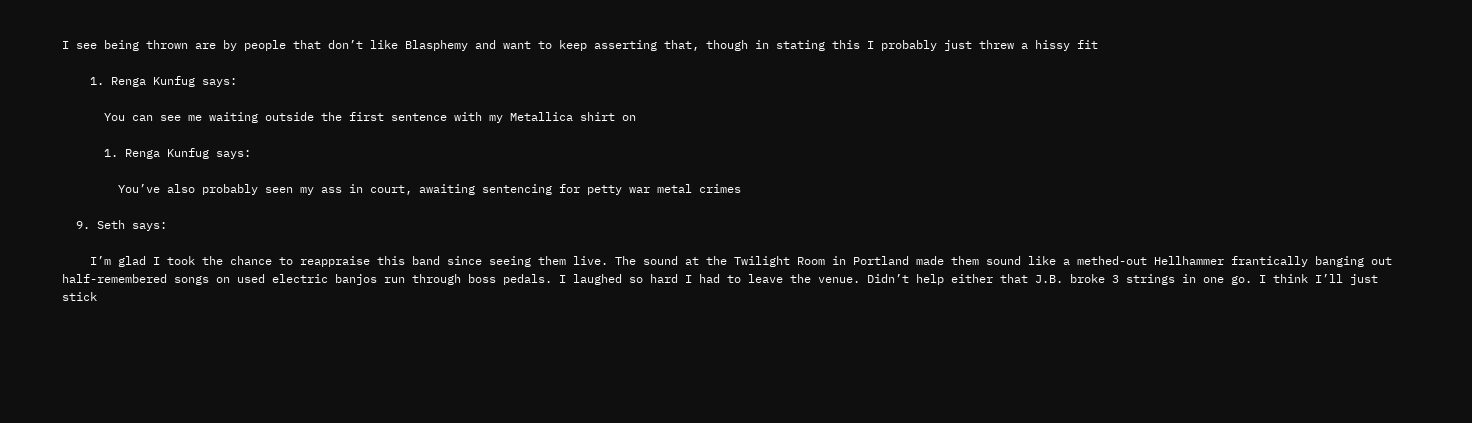I see being thrown are by people that don’t like Blasphemy and want to keep asserting that, though in stating this I probably just threw a hissy fit

    1. Renga Kunfug says:

      You can see me waiting outside the first sentence with my Metallica shirt on

      1. Renga Kunfug says:

        You’ve also probably seen my ass in court, awaiting sentencing for petty war metal crimes

  9. Seth says:

    I’m glad I took the chance to reappraise this band since seeing them live. The sound at the Twilight Room in Portland made them sound like a methed-out Hellhammer frantically banging out half-remembered songs on used electric banjos run through boss pedals. I laughed so hard I had to leave the venue. Didn’t help either that J.B. broke 3 strings in one go. I think I’ll just stick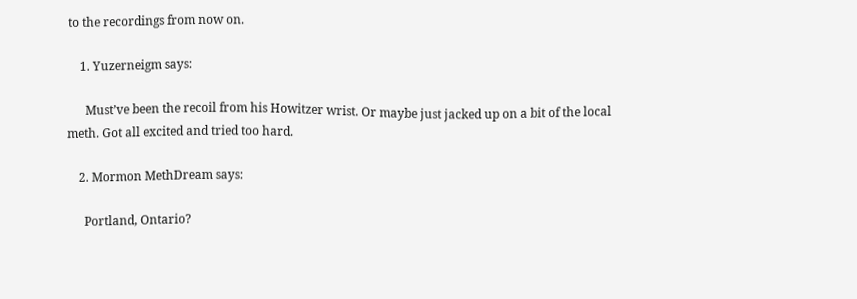to the recordings from now on.

    1. Yuzerneigm says:

      Must’ve been the recoil from his Howitzer wrist. Or maybe just jacked up on a bit of the local meth. Got all excited and tried too hard.

    2. Mormon MethDream says:

      Portland, Ontario?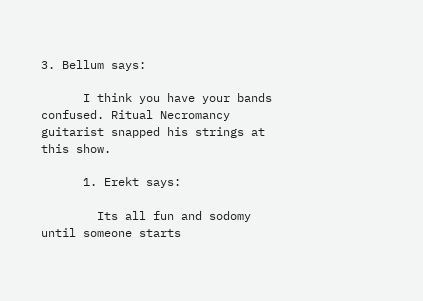3. Bellum says:

      I think you have your bands confused. Ritual Necromancy guitarist snapped his strings at this show.

      1. Erekt says:

        Its all fun and sodomy until someone starts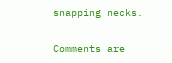snapping necks.

Comments are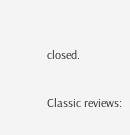closed.

Classic reviews: